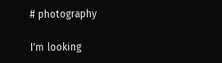# photography

I’m looking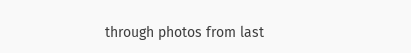through photos from last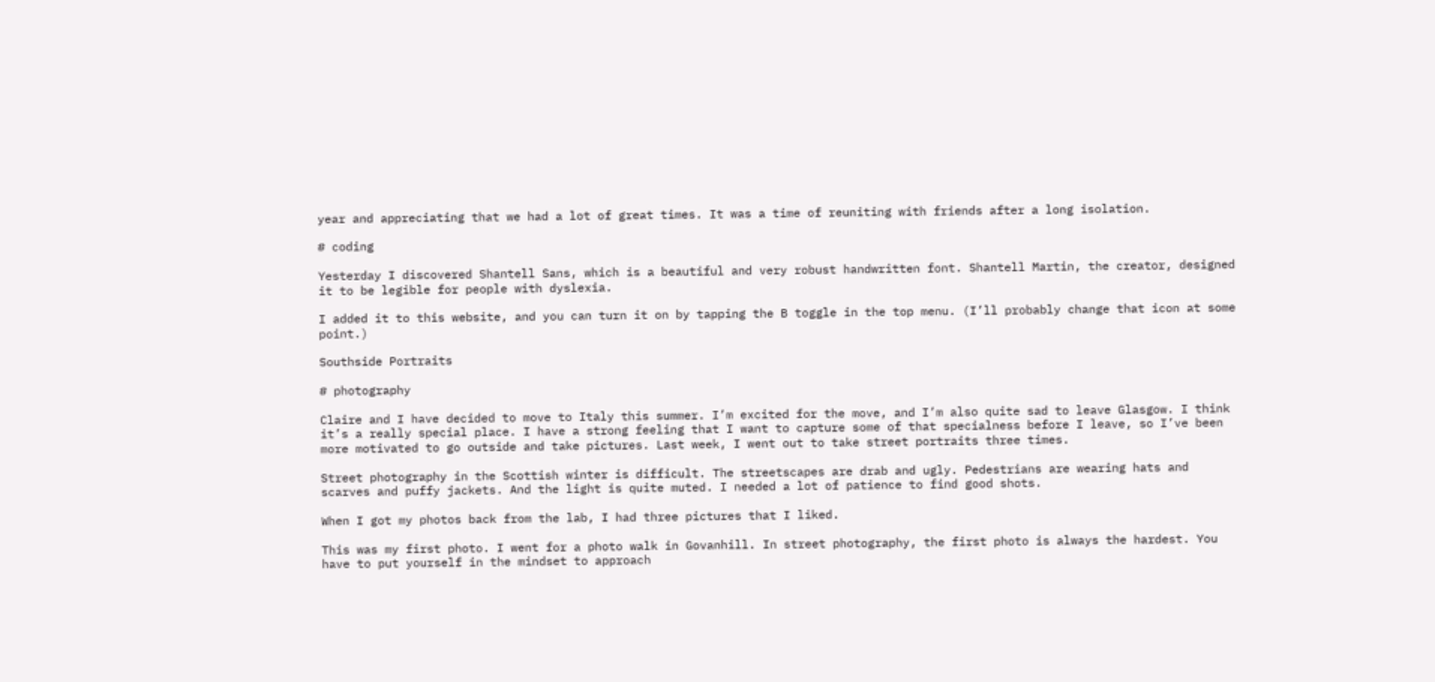year and appreciating that we had a lot of great times. It was a time of reuniting with friends after a long isolation.

# coding

Yesterday I discovered Shantell Sans, which is a beautiful and very robust handwritten font. Shantell Martin, the creator, designed it to be legible for people with dyslexia.

I added it to this website, and you can turn it on by tapping the B toggle in the top menu. (I’ll probably change that icon at some point.)

Southside Portraits

# photography

Claire and I have decided to move to Italy this summer. I’m excited for the move, and I’m also quite sad to leave Glasgow. I think it’s a really special place. I have a strong feeling that I want to capture some of that specialness before I leave, so I’ve been more motivated to go outside and take pictures. Last week, I went out to take street portraits three times.

Street photography in the Scottish winter is difficult. The streetscapes are drab and ugly. Pedestrians are wearing hats and scarves and puffy jackets. And the light is quite muted. I needed a lot of patience to find good shots.

When I got my photos back from the lab, I had three pictures that I liked.

This was my first photo. I went for a photo walk in Govanhill. In street photography, the first photo is always the hardest. You have to put yourself in the mindset to approach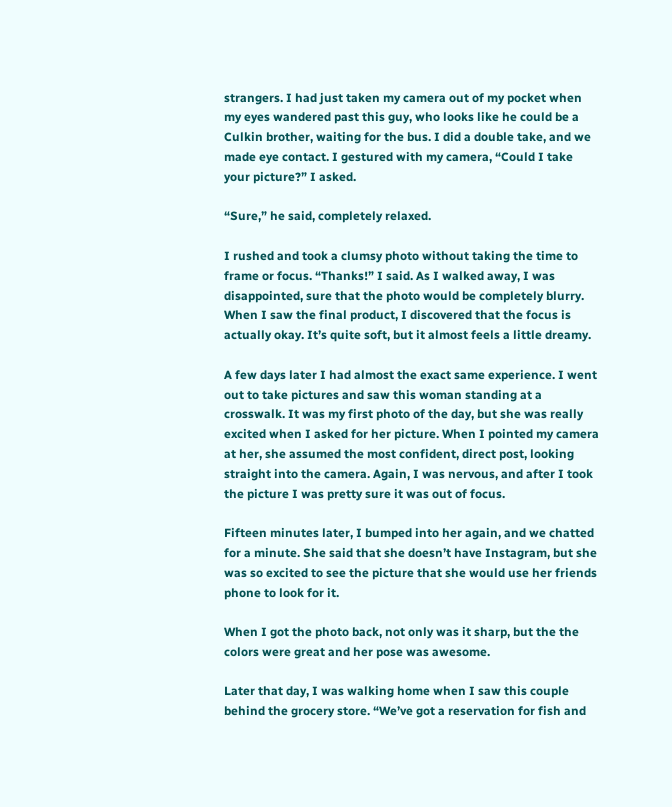strangers. I had just taken my camera out of my pocket when my eyes wandered past this guy, who looks like he could be a Culkin brother, waiting for the bus. I did a double take, and we made eye contact. I gestured with my camera, “Could I take your picture?” I asked.

“Sure,” he said, completely relaxed.

I rushed and took a clumsy photo without taking the time to frame or focus. “Thanks!” I said. As I walked away, I was disappointed, sure that the photo would be completely blurry. When I saw the final product, I discovered that the focus is actually okay. It’s quite soft, but it almost feels a little dreamy.

A few days later I had almost the exact same experience. I went out to take pictures and saw this woman standing at a crosswalk. It was my first photo of the day, but she was really excited when I asked for her picture. When I pointed my camera at her, she assumed the most confident, direct post, looking straight into the camera. Again, I was nervous, and after I took the picture I was pretty sure it was out of focus.

Fifteen minutes later, I bumped into her again, and we chatted for a minute. She said that she doesn’t have Instagram, but she was so excited to see the picture that she would use her friends phone to look for it.

When I got the photo back, not only was it sharp, but the the colors were great and her pose was awesome.

Later that day, I was walking home when I saw this couple behind the grocery store. “We’ve got a reservation for fish and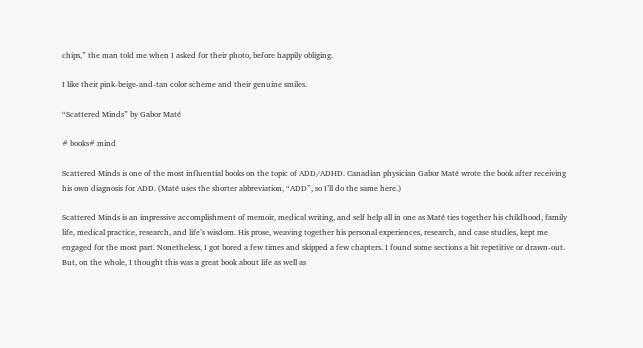chips,” the man told me when I asked for their photo, before happily obliging.

I like their pink-beige-and-tan color scheme and their genuine smiles.

“Scattered Minds” by Gabor Maté

# books# mind

Scattered Minds is one of the most influential books on the topic of ADD/ADHD. Canadian physician Gabor Maté wrote the book after receiving his own diagnosis for ADD. (Maté uses the shorter abbreviation, “ADD”, so I’ll do the same here.)

Scattered Minds is an impressive accomplishment of memoir, medical writing, and self help all in one as Maté ties together his childhood, family life, medical practice, research, and life’s wisdom. His prose, weaving together his personal experiences, research, and case studies, kept me engaged for the most part. Nonetheless, I got bored a few times and skipped a few chapters. I found some sections a bit repetitive or drawn-out. But, on the whole, I thought this was a great book about life as well as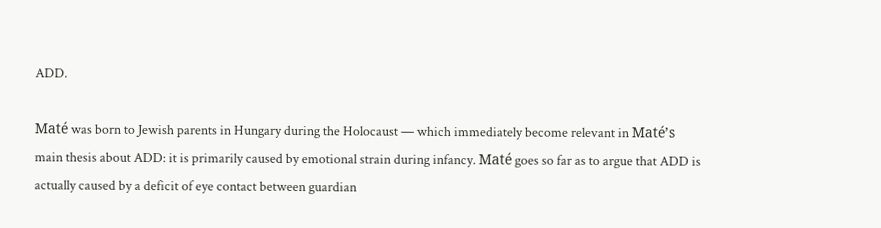ADD.

Maté was born to Jewish parents in Hungary during the Holocaust — which immediately become relevant in Maté’s main thesis about ADD: it is primarily caused by emotional strain during infancy. Maté goes so far as to argue that ADD is actually caused by a deficit of eye contact between guardian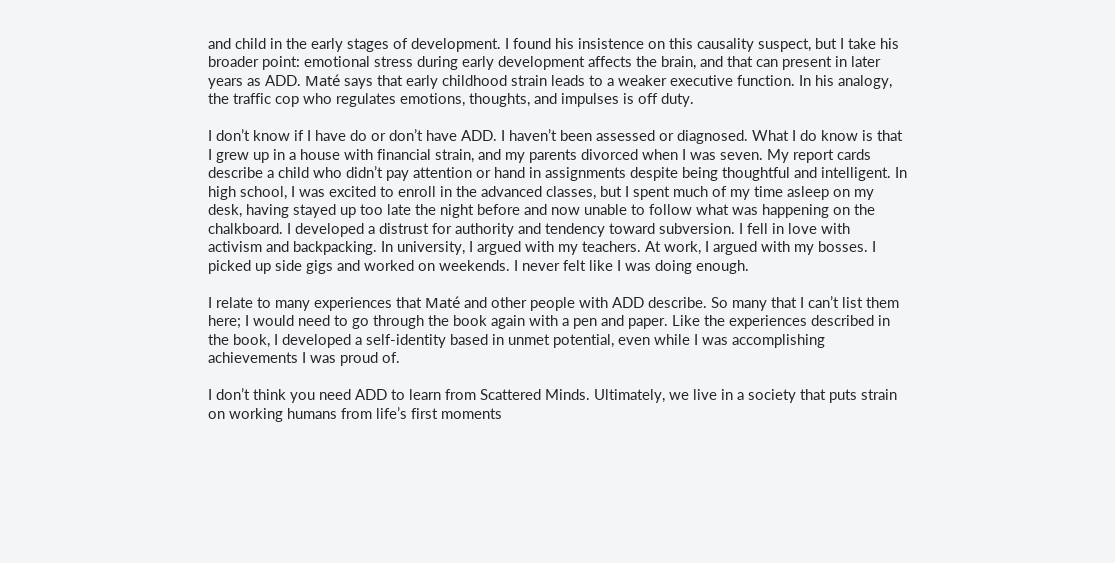and child in the early stages of development. I found his insistence on this causality suspect, but I take his broader point: emotional stress during early development affects the brain, and that can present in later years as ADD. Maté says that early childhood strain leads to a weaker executive function. In his analogy, the traffic cop who regulates emotions, thoughts, and impulses is off duty.

I don’t know if I have do or don’t have ADD. I haven’t been assessed or diagnosed. What I do know is that I grew up in a house with financial strain, and my parents divorced when I was seven. My report cards describe a child who didn’t pay attention or hand in assignments despite being thoughtful and intelligent. In high school, I was excited to enroll in the advanced classes, but I spent much of my time asleep on my desk, having stayed up too late the night before and now unable to follow what was happening on the chalkboard. I developed a distrust for authority and tendency toward subversion. I fell in love with activism and backpacking. In university, I argued with my teachers. At work, I argued with my bosses. I picked up side gigs and worked on weekends. I never felt like I was doing enough.

I relate to many experiences that Maté and other people with ADD describe. So many that I can’t list them here; I would need to go through the book again with a pen and paper. Like the experiences described in the book, I developed a self-identity based in unmet potential, even while I was accomplishing achievements I was proud of.

I don’t think you need ADD to learn from Scattered Minds. Ultimately, we live in a society that puts strain on working humans from life’s first moments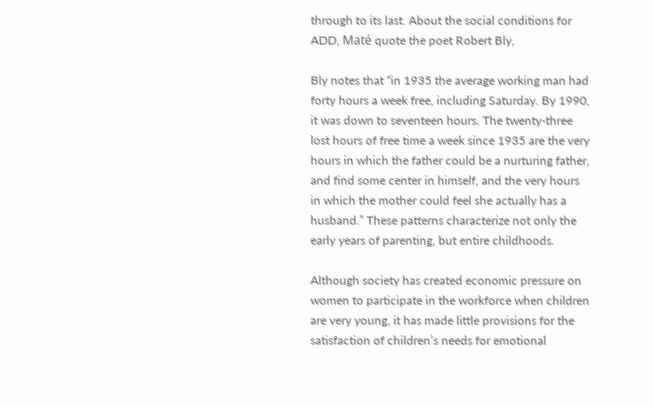through to its last. About the social conditions for ADD, Maté quote the poet Robert Bly,

Bly notes that “in 1935 the average working man had forty hours a week free, including Saturday. By 1990, it was down to seventeen hours. The twenty-three lost hours of free time a week since 1935 are the very hours in which the father could be a nurturing father, and find some center in himself, and the very hours in which the mother could feel she actually has a husband.” These patterns characterize not only the early years of parenting, but entire childhoods.

Although society has created economic pressure on women to participate in the workforce when children are very young, it has made little provisions for the satisfaction of children’s needs for emotional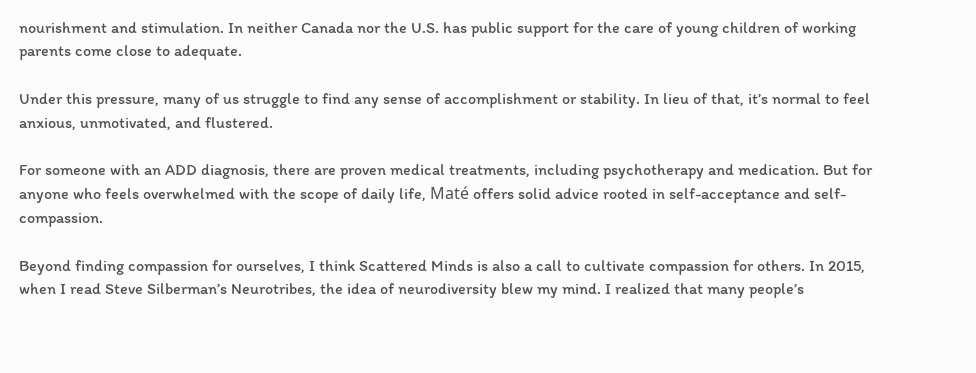nourishment and stimulation. In neither Canada nor the U.S. has public support for the care of young children of working parents come close to adequate.

Under this pressure, many of us struggle to find any sense of accomplishment or stability. In lieu of that, it’s normal to feel anxious, unmotivated, and flustered.

For someone with an ADD diagnosis, there are proven medical treatments, including psychotherapy and medication. But for anyone who feels overwhelmed with the scope of daily life, Maté offers solid advice rooted in self-acceptance and self-compassion.

Beyond finding compassion for ourselves, I think Scattered Minds is also a call to cultivate compassion for others. In 2015, when I read Steve Silberman’s Neurotribes, the idea of neurodiversity blew my mind. I realized that many people’s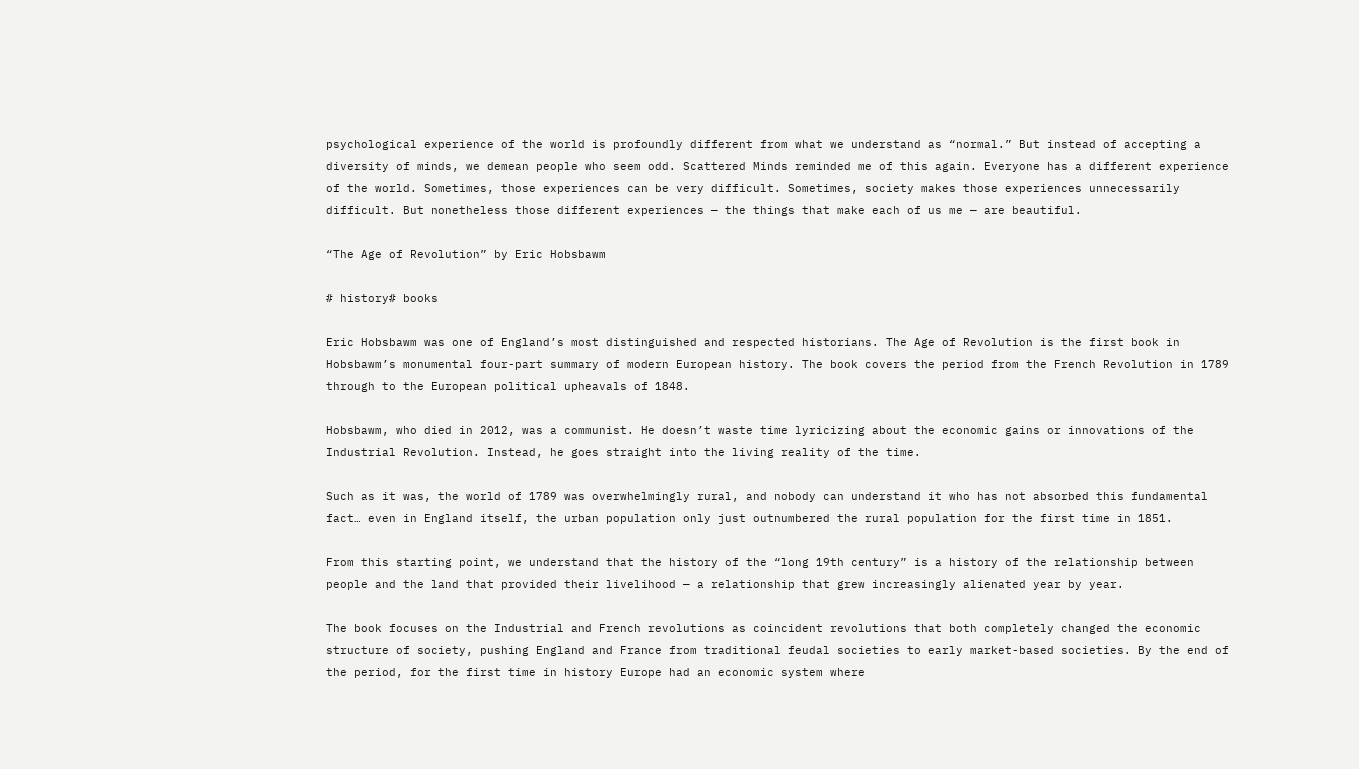psychological experience of the world is profoundly different from what we understand as “normal.” But instead of accepting a diversity of minds, we demean people who seem odd. Scattered Minds reminded me of this again. Everyone has a different experience of the world. Sometimes, those experiences can be very difficult. Sometimes, society makes those experiences unnecessarily difficult. But nonetheless those different experiences — the things that make each of us me — are beautiful.

“The Age of Revolution” by Eric Hobsbawm

# history# books

Eric Hobsbawm was one of England’s most distinguished and respected historians. The Age of Revolution is the first book in Hobsbawm’s monumental four-part summary of modern European history. The book covers the period from the French Revolution in 1789 through to the European political upheavals of 1848.

Hobsbawm, who died in 2012, was a communist. He doesn’t waste time lyricizing about the economic gains or innovations of the Industrial Revolution. Instead, he goes straight into the living reality of the time.

Such as it was, the world of 1789 was overwhelmingly rural, and nobody can understand it who has not absorbed this fundamental fact… even in England itself, the urban population only just outnumbered the rural population for the first time in 1851.

From this starting point, we understand that the history of the “long 19th century” is a history of the relationship between people and the land that provided their livelihood — a relationship that grew increasingly alienated year by year.

The book focuses on the Industrial and French revolutions as coincident revolutions that both completely changed the economic structure of society, pushing England and France from traditional feudal societies to early market-based societies. By the end of the period, for the first time in history Europe had an economic system where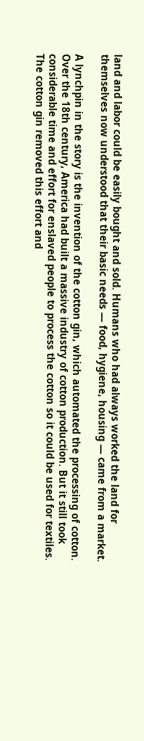land and labor could be easily bought and sold. Humans who had always worked the land for themselves now understood that their basic needs — food, hygiene, housing — came from a market.

A lynchpin in the story is the invention of the cotton gin, which automated the processing of cotton. Over the 18th century, America had built a massive industry of cotton production. But it still took considerable time and effort for enslaved people to process the cotton so it could be used for textiles. The cotton gin removed this effort and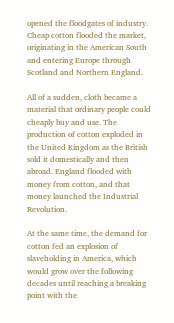opened the floodgates of industry. Cheap cotton flooded the market, originating in the American South and entering Europe through Scotland and Northern England.

All of a sudden, cloth became a material that ordinary people could cheaply buy and use. The production of cotton exploded in the United Kingdom as the British sold it domestically and then abroad. England flooded with money from cotton, and that money launched the Industrial Revolution.

At the same time, the demand for cotton fed an explosion of slaveholding in America, which would grow over the following decades until reaching a breaking point with the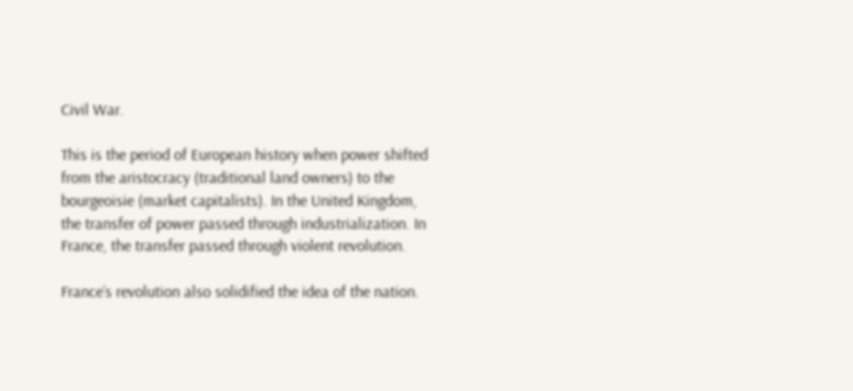Civil War.

This is the period of European history when power shifted from the aristocracy (traditional land owners) to the bourgeoisie (market capitalists). In the United Kingdom, the transfer of power passed through industrialization. In France, the transfer passed through violent revolution.

France’s revolution also solidified the idea of the nation.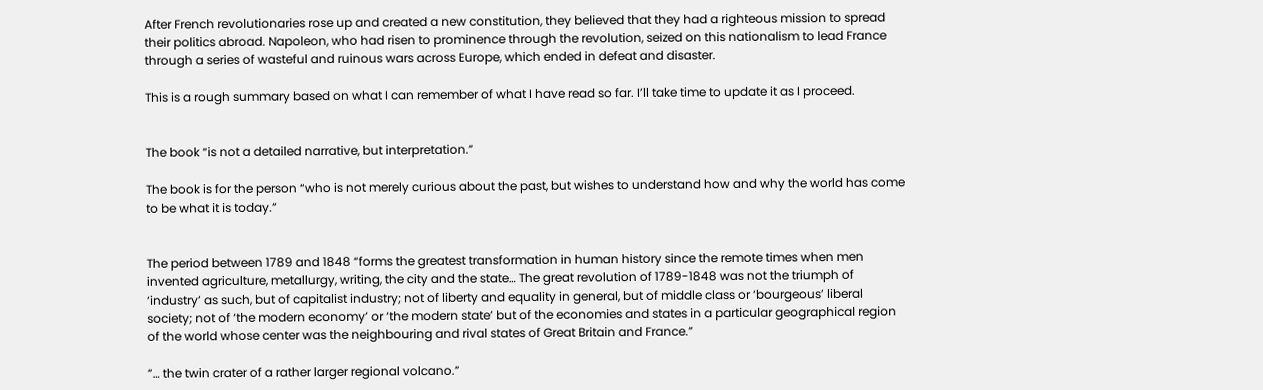After French revolutionaries rose up and created a new constitution, they believed that they had a righteous mission to spread their politics abroad. Napoleon, who had risen to prominence through the revolution, seized on this nationalism to lead France through a series of wasteful and ruinous wars across Europe, which ended in defeat and disaster.

This is a rough summary based on what I can remember of what I have read so far. I’ll take time to update it as I proceed.


The book “is not a detailed narrative, but interpretation.”

The book is for the person “who is not merely curious about the past, but wishes to understand how and why the world has come to be what it is today.”


The period between 1789 and 1848 “forms the greatest transformation in human history since the remote times when men invented agriculture, metallurgy, writing, the city and the state… The great revolution of 1789-1848 was not the triumph of ‘industry’ as such, but of capitalist industry; not of liberty and equality in general, but of middle class or ‘bourgeous’ liberal society; not of ‘the modern economy’ or ‘the modern state’ but of the economies and states in a particular geographical region of the world whose center was the neighbouring and rival states of Great Britain and France.”

”… the twin crater of a rather larger regional volcano.”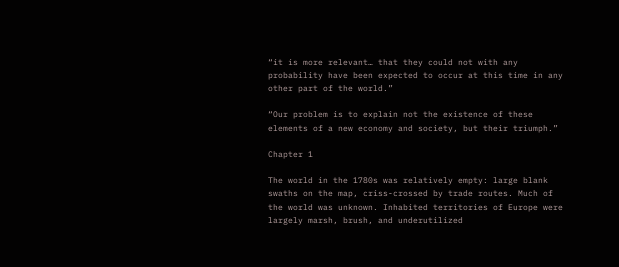“it is more relevant… that they could not with any probability have been expected to occur at this time in any other part of the world.”

“Our problem is to explain not the existence of these elements of a new economy and society, but their triumph.”

Chapter 1

The world in the 1780s was relatively empty: large blank swaths on the map, criss-crossed by trade routes. Much of the world was unknown. Inhabited territories of Europe were largely marsh, brush, and underutilized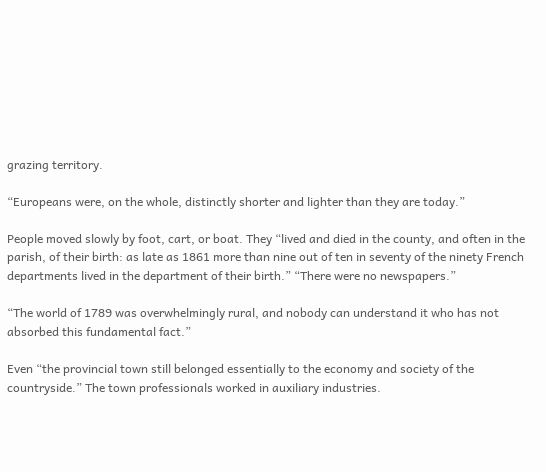grazing territory.

“Europeans were, on the whole, distinctly shorter and lighter than they are today.”

People moved slowly by foot, cart, or boat. They “lived and died in the county, and often in the parish, of their birth: as late as 1861 more than nine out of ten in seventy of the ninety French departments lived in the department of their birth.” “There were no newspapers.”

“The world of 1789 was overwhelmingly rural, and nobody can understand it who has not absorbed this fundamental fact.”

Even “the provincial town still belonged essentially to the economy and society of the countryside.” The town professionals worked in auxiliary industries.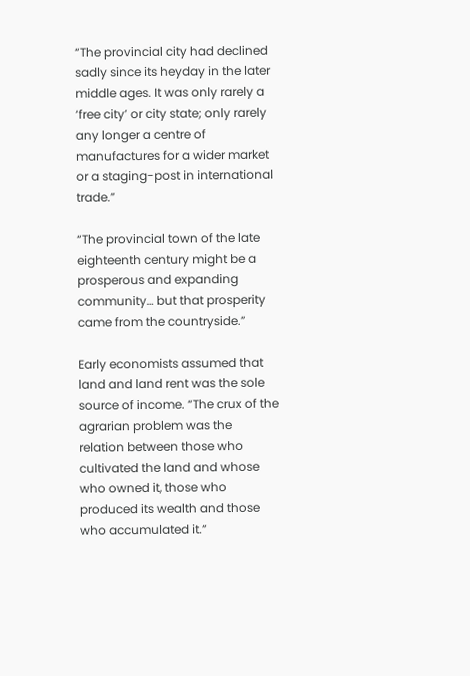“The provincial city had declined sadly since its heyday in the later middle ages. It was only rarely a ‘free city’ or city state; only rarely any longer a centre of manufactures for a wider market or a staging-post in international trade.”

“The provincial town of the late eighteenth century might be a prosperous and expanding community… but that prosperity came from the countryside.”

Early economists assumed that land and land rent was the sole source of income. “The crux of the agrarian problem was the relation between those who cultivated the land and whose who owned it, those who produced its wealth and those who accumulated it.”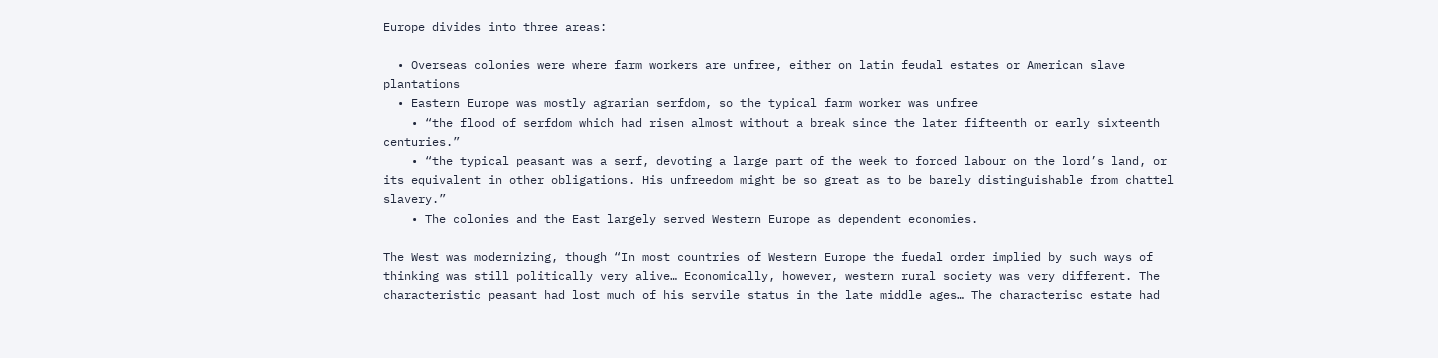Europe divides into three areas:

  • Overseas colonies were where farm workers are unfree, either on latin feudal estates or American slave plantations
  • Eastern Europe was mostly agrarian serfdom, so the typical farm worker was unfree
    • “the flood of serfdom which had risen almost without a break since the later fifteenth or early sixteenth centuries.”
    • “the typical peasant was a serf, devoting a large part of the week to forced labour on the lord’s land, or its equivalent in other obligations. His unfreedom might be so great as to be barely distinguishable from chattel slavery.”
    • The colonies and the East largely served Western Europe as dependent economies.

The West was modernizing, though “In most countries of Western Europe the fuedal order implied by such ways of thinking was still politically very alive… Economically, however, western rural society was very different. The characteristic peasant had lost much of his servile status in the late middle ages… The characterisc estate had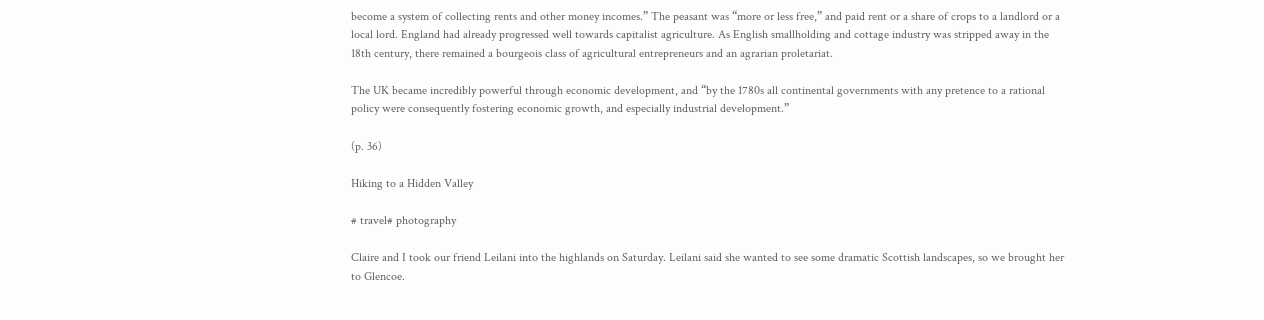become a system of collecting rents and other money incomes.” The peasant was “more or less free,” and paid rent or a share of crops to a landlord or a local lord. England had already progressed well towards capitalist agriculture. As English smallholding and cottage industry was stripped away in the 18th century, there remained a bourgeois class of agricultural entrepreneurs and an agrarian proletariat.

The UK became incredibly powerful through economic development, and “by the 1780s all continental governments with any pretence to a rational policy were consequently fostering economic growth, and especially industrial development.”

(p. 36)

Hiking to a Hidden Valley

# travel# photography

Claire and I took our friend Leilani into the highlands on Saturday. Leilani said she wanted to see some dramatic Scottish landscapes, so we brought her to Glencoe.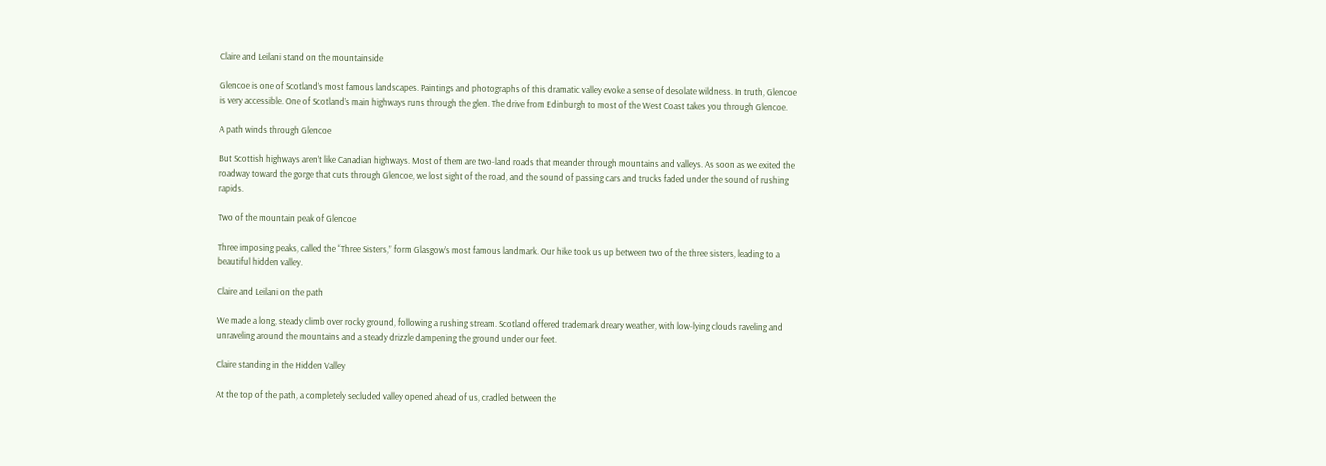Claire and Leilani stand on the mountainside

Glencoe is one of Scotland’s most famous landscapes. Paintings and photographs of this dramatic valley evoke a sense of desolate wildness. In truth, Glencoe is very accessible. One of Scotland’s main highways runs through the glen. The drive from Edinburgh to most of the West Coast takes you through Glencoe.

A path winds through Glencoe

But Scottish highways aren’t like Canadian highways. Most of them are two-land roads that meander through mountains and valleys. As soon as we exited the roadway toward the gorge that cuts through Glencoe, we lost sight of the road, and the sound of passing cars and trucks faded under the sound of rushing rapids.

Two of the mountain peak of Glencoe

Three imposing peaks, called the “Three Sisters,” form Glasgow’s most famous landmark. Our hike took us up between two of the three sisters, leading to a beautiful hidden valley.

Claire and Leilani on the path

We made a long, steady climb over rocky ground, following a rushing stream. Scotland offered trademark dreary weather, with low-lying clouds raveling and unraveling around the mountains and a steady drizzle dampening the ground under our feet.

Claire standing in the Hidden Valley

At the top of the path, a completely secluded valley opened ahead of us, cradled between the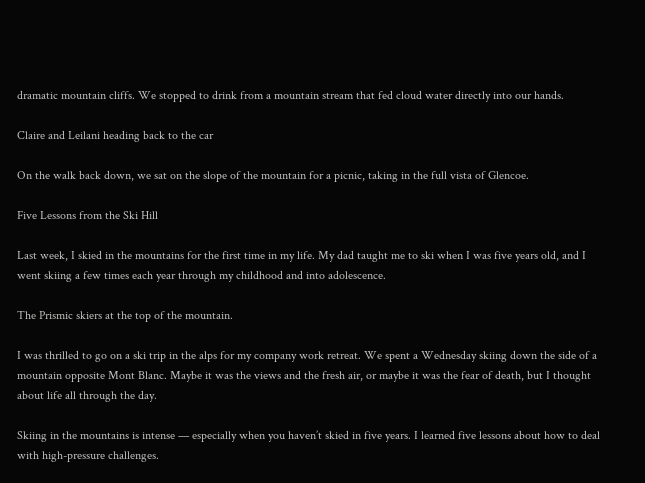dramatic mountain cliffs. We stopped to drink from a mountain stream that fed cloud water directly into our hands.

Claire and Leilani heading back to the car

On the walk back down, we sat on the slope of the mountain for a picnic, taking in the full vista of Glencoe.

Five Lessons from the Ski Hill

Last week, I skied in the mountains for the first time in my life. My dad taught me to ski when I was five years old, and I went skiing a few times each year through my childhood and into adolescence.

The Prismic skiers at the top of the mountain.

I was thrilled to go on a ski trip in the alps for my company work retreat. We spent a Wednesday skiing down the side of a mountain opposite Mont Blanc. Maybe it was the views and the fresh air, or maybe it was the fear of death, but I thought about life all through the day.

Skiing in the mountains is intense — especially when you haven’t skied in five years. I learned five lessons about how to deal with high-pressure challenges.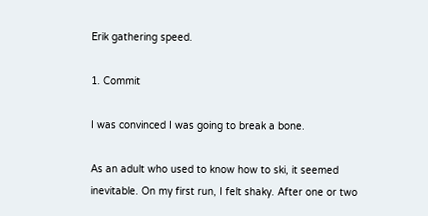Erik gathering speed.

1. Commit

I was convinced I was going to break a bone.

As an adult who used to know how to ski, it seemed inevitable. On my first run, I felt shaky. After one or two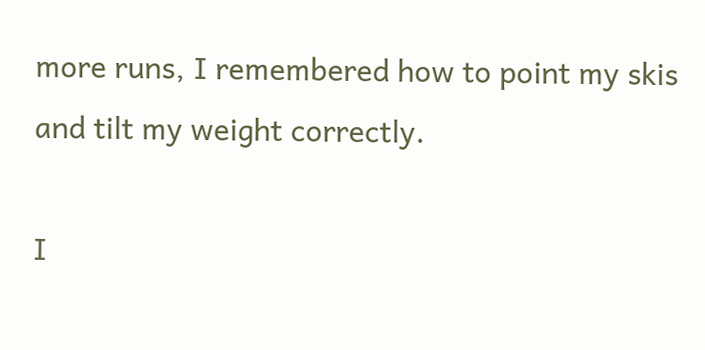more runs, I remembered how to point my skis and tilt my weight correctly.

I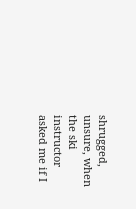shrugged, unsure, when the ski instructor asked me if I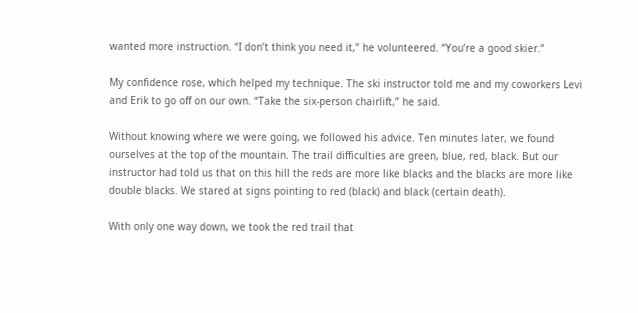wanted more instruction. “I don’t think you need it,” he volunteered. “You’re a good skier.”

My confidence rose, which helped my technique. The ski instructor told me and my coworkers Levi and Erik to go off on our own. “Take the six-person chairlift,” he said.

Without knowing where we were going, we followed his advice. Ten minutes later, we found ourselves at the top of the mountain. The trail difficulties are green, blue, red, black. But our instructor had told us that on this hill the reds are more like blacks and the blacks are more like double blacks. We stared at signs pointing to red (black) and black (certain death).

With only one way down, we took the red trail that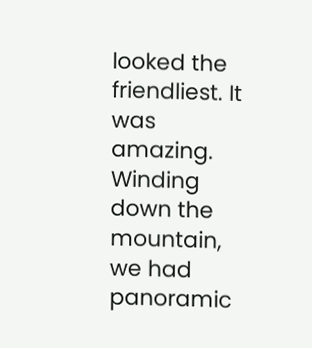looked the friendliest. It was amazing. Winding down the mountain, we had panoramic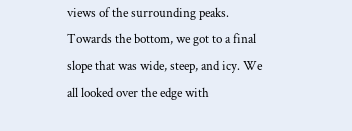views of the surrounding peaks. Towards the bottom, we got to a final slope that was wide, steep, and icy. We all looked over the edge with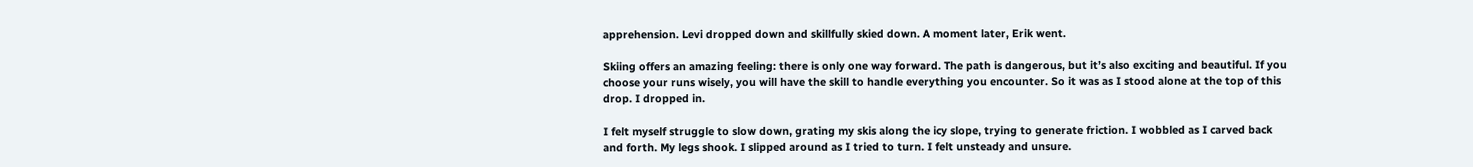apprehension. Levi dropped down and skillfully skied down. A moment later, Erik went.

Skiing offers an amazing feeling: there is only one way forward. The path is dangerous, but it’s also exciting and beautiful. If you choose your runs wisely, you will have the skill to handle everything you encounter. So it was as I stood alone at the top of this drop. I dropped in.

I felt myself struggle to slow down, grating my skis along the icy slope, trying to generate friction. I wobbled as I carved back and forth. My legs shook. I slipped around as I tried to turn. I felt unsteady and unsure.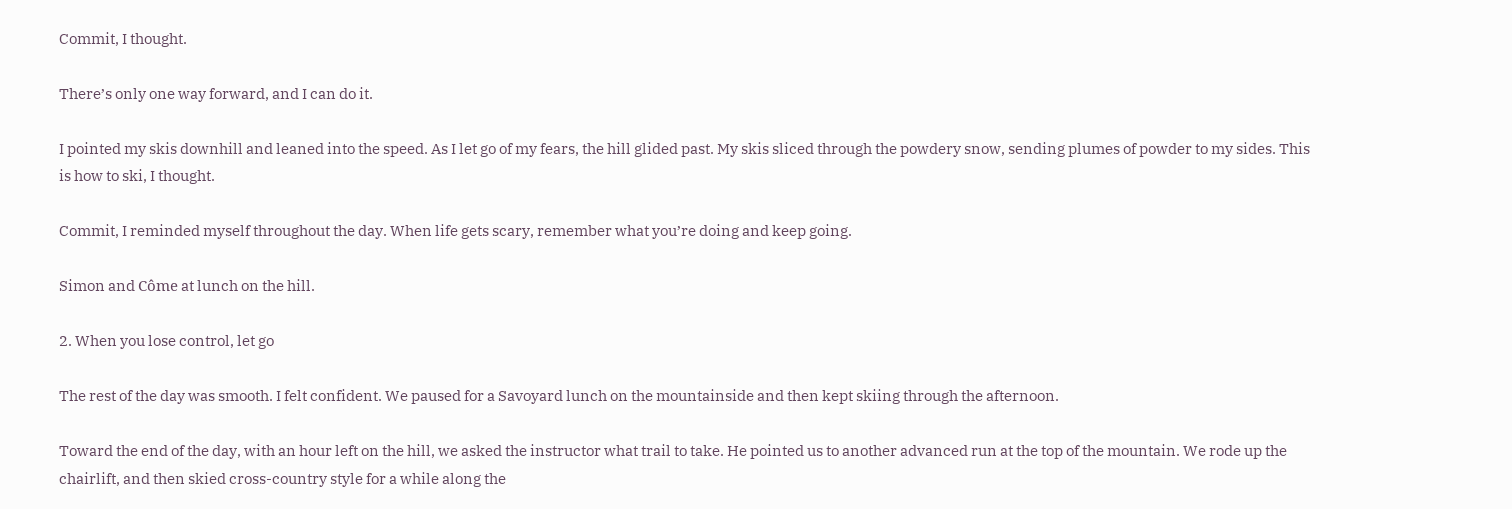Commit, I thought.

There’s only one way forward, and I can do it.

I pointed my skis downhill and leaned into the speed. As I let go of my fears, the hill glided past. My skis sliced through the powdery snow, sending plumes of powder to my sides. This is how to ski, I thought.

Commit, I reminded myself throughout the day. When life gets scary, remember what you’re doing and keep going.

Simon and Côme at lunch on the hill.

2. When you lose control, let go

The rest of the day was smooth. I felt confident. We paused for a Savoyard lunch on the mountainside and then kept skiing through the afternoon.

Toward the end of the day, with an hour left on the hill, we asked the instructor what trail to take. He pointed us to another advanced run at the top of the mountain. We rode up the chairlift, and then skied cross-country style for a while along the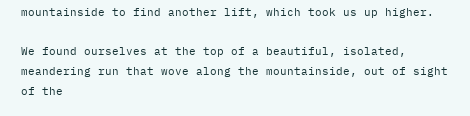mountainside to find another lift, which took us up higher.

We found ourselves at the top of a beautiful, isolated, meandering run that wove along the mountainside, out of sight of the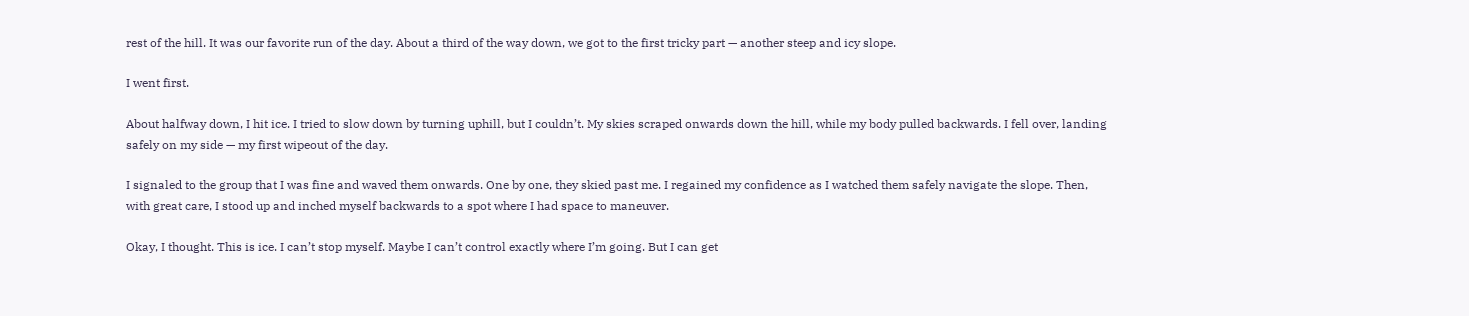rest of the hill. It was our favorite run of the day. About a third of the way down, we got to the first tricky part — another steep and icy slope.

I went first.

About halfway down, I hit ice. I tried to slow down by turning uphill, but I couldn’t. My skies scraped onwards down the hill, while my body pulled backwards. I fell over, landing safely on my side — my first wipeout of the day.

I signaled to the group that I was fine and waved them onwards. One by one, they skied past me. I regained my confidence as I watched them safely navigate the slope. Then, with great care, I stood up and inched myself backwards to a spot where I had space to maneuver.

Okay, I thought. This is ice. I can’t stop myself. Maybe I can’t control exactly where I’m going. But I can get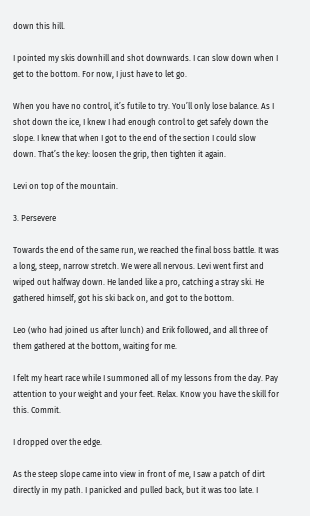down this hill.

I pointed my skis downhill and shot downwards. I can slow down when I get to the bottom. For now, I just have to let go.

When you have no control, it’s futile to try. You’ll only lose balance. As I shot down the ice, I knew I had enough control to get safely down the slope. I knew that when I got to the end of the section I could slow down. That’s the key: loosen the grip, then tighten it again.

Levi on top of the mountain.

3. Persevere

Towards the end of the same run, we reached the final boss battle. It was a long, steep, narrow stretch. We were all nervous. Levi went first and wiped out halfway down. He landed like a pro, catching a stray ski. He gathered himself, got his ski back on, and got to the bottom.

Leo (who had joined us after lunch) and Erik followed, and all three of them gathered at the bottom, waiting for me.

I felt my heart race while I summoned all of my lessons from the day. Pay attention to your weight and your feet. Relax. Know you have the skill for this. Commit.

I dropped over the edge.

As the steep slope came into view in front of me, I saw a patch of dirt directly in my path. I panicked and pulled back, but it was too late. I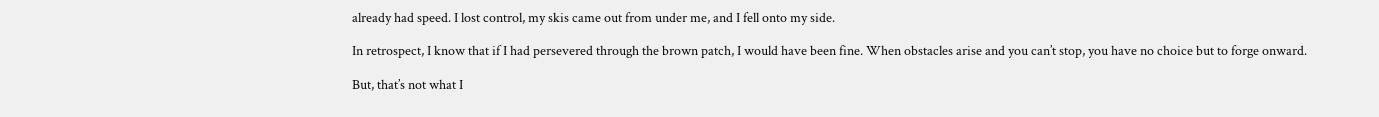already had speed. I lost control, my skis came out from under me, and I fell onto my side.

In retrospect, I know that if I had persevered through the brown patch, I would have been fine. When obstacles arise and you can’t stop, you have no choice but to forge onward.

But, that’s not what I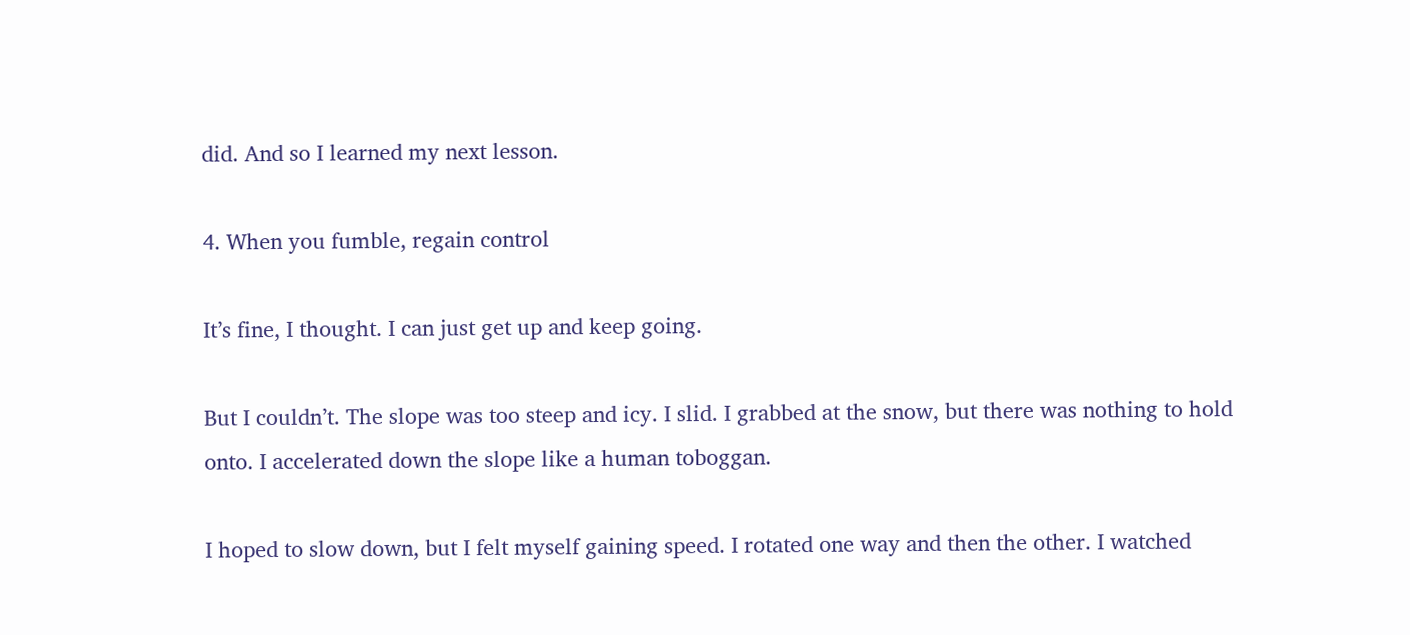did. And so I learned my next lesson.

4. When you fumble, regain control

It’s fine, I thought. I can just get up and keep going.

But I couldn’t. The slope was too steep and icy. I slid. I grabbed at the snow, but there was nothing to hold onto. I accelerated down the slope like a human toboggan.

I hoped to slow down, but I felt myself gaining speed. I rotated one way and then the other. I watched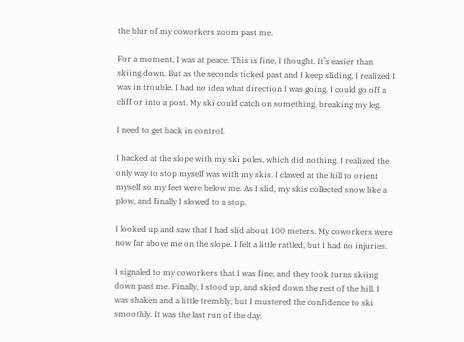the blur of my coworkers zoom past me.

For a moment, I was at peace. This is fine, I thought. It’s easier than skiing down. But as the seconds ticked past and I keep sliding, I realized I was in trouble. I had no idea what direction I was going. I could go off a cliff or into a post. My ski could catch on something, breaking my leg.

I need to get back in control.

I hacked at the slope with my ski poles, which did nothing. I realized the only way to stop myself was with my skis. I clawed at the hill to orient myself so my feet were below me. As I slid, my skis collected snow like a plow, and finally I slowed to a stop.

I looked up and saw that I had slid about 100 meters. My coworkers were now far above me on the slope. I felt a little rattled, but I had no injuries.

I signaled to my coworkers that I was fine, and they took turns skiing down past me. Finally, I stood up, and skied down the rest of the hill. I was shaken and a little trembly, but I mustered the confidence to ski smoothly. It was the last run of the day.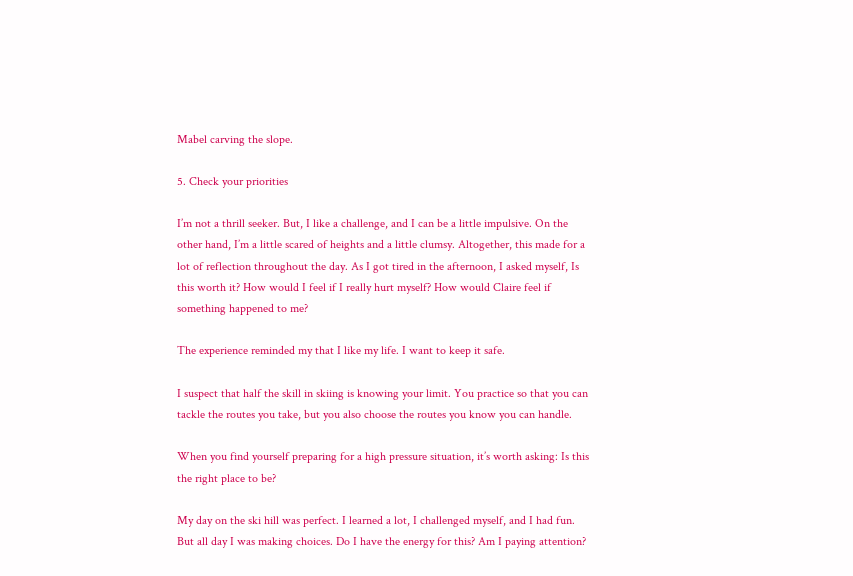Mabel carving the slope.

5. Check your priorities

I’m not a thrill seeker. But, I like a challenge, and I can be a little impulsive. On the other hand, I’m a little scared of heights and a little clumsy. Altogether, this made for a lot of reflection throughout the day. As I got tired in the afternoon, I asked myself, Is this worth it? How would I feel if I really hurt myself? How would Claire feel if something happened to me?

The experience reminded my that I like my life. I want to keep it safe.

I suspect that half the skill in skiing is knowing your limit. You practice so that you can tackle the routes you take, but you also choose the routes you know you can handle.

When you find yourself preparing for a high pressure situation, it’s worth asking: Is this the right place to be?

My day on the ski hill was perfect. I learned a lot, I challenged myself, and I had fun. But all day I was making choices. Do I have the energy for this? Am I paying attention?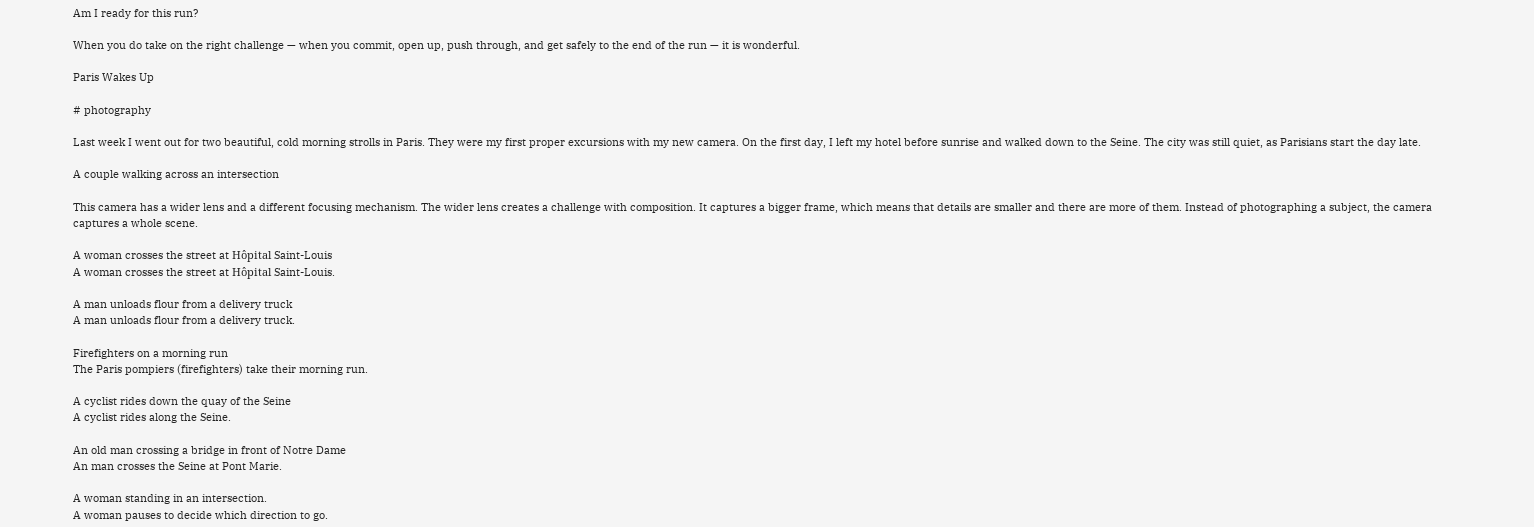Am I ready for this run?

When you do take on the right challenge — when you commit, open up, push through, and get safely to the end of the run — it is wonderful.

Paris Wakes Up

# photography

Last week I went out for two beautiful, cold morning strolls in Paris. They were my first proper excursions with my new camera. On the first day, I left my hotel before sunrise and walked down to the Seine. The city was still quiet, as Parisians start the day late.

A couple walking across an intersection

This camera has a wider lens and a different focusing mechanism. The wider lens creates a challenge with composition. It captures a bigger frame, which means that details are smaller and there are more of them. Instead of photographing a subject, the camera captures a whole scene.

A woman crosses the street at Hôpital Saint-Louis
A woman crosses the street at Hôpital Saint-Louis.

A man unloads flour from a delivery truck
A man unloads flour from a delivery truck.

Firefighters on a morning run
The Paris pompiers (firefighters) take their morning run.

A cyclist rides down the quay of the Seine
A cyclist rides along the Seine.

An old man crossing a bridge in front of Notre Dame
An man crosses the Seine at Pont Marie.

A woman standing in an intersection.
A woman pauses to decide which direction to go.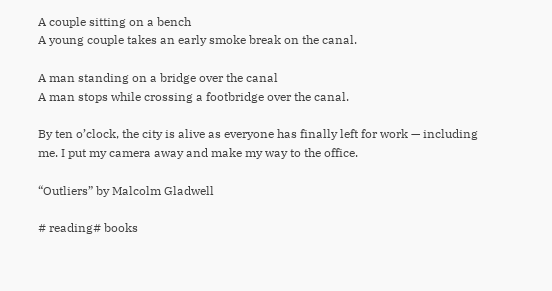A couple sitting on a bench
A young couple takes an early smoke break on the canal.

A man standing on a bridge over the canal
A man stops while crossing a footbridge over the canal.

By ten o’clock, the city is alive as everyone has finally left for work — including me. I put my camera away and make my way to the office.

“Outliers” by Malcolm Gladwell

# reading# books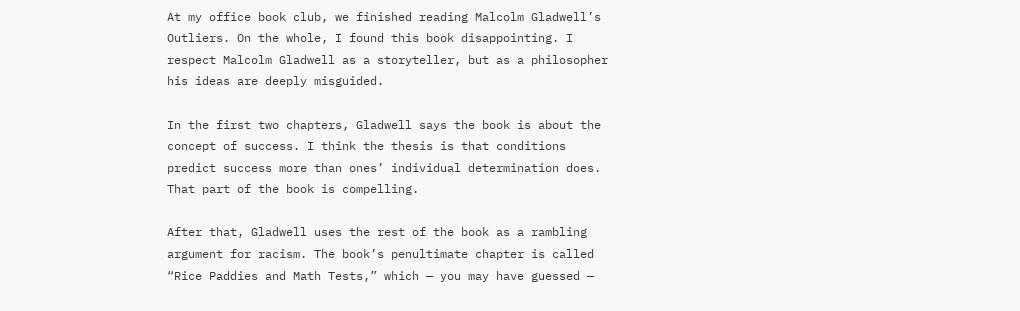At my office book club, we finished reading Malcolm Gladwell’s Outliers. On the whole, I found this book disappointing. I respect Malcolm Gladwell as a storyteller, but as a philosopher his ideas are deeply misguided.

In the first two chapters, Gladwell says the book is about the concept of success. I think the thesis is that conditions predict success more than ones’ individual determination does. That part of the book is compelling.

After that, Gladwell uses the rest of the book as a rambling argument for racism. The book’s penultimate chapter is called “Rice Paddies and Math Tests,” which — you may have guessed —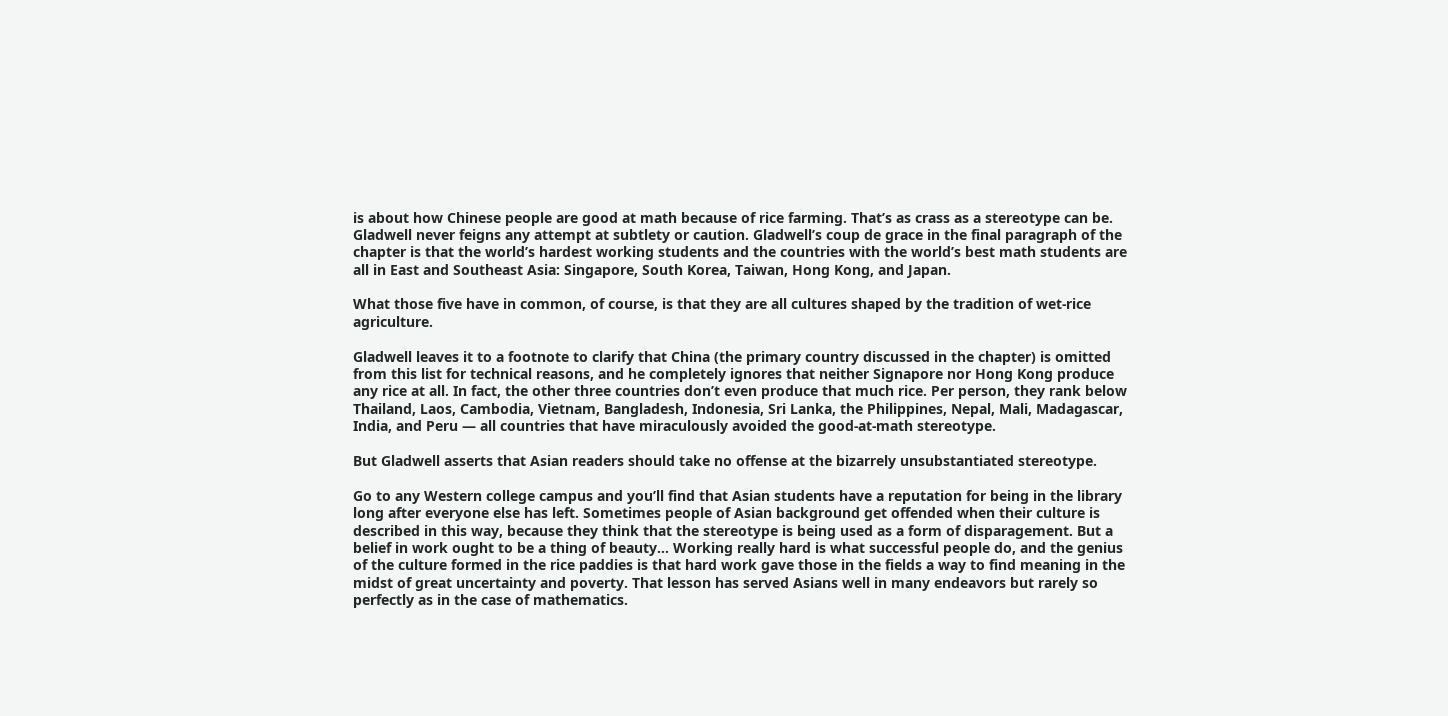is about how Chinese people are good at math because of rice farming. That’s as crass as a stereotype can be. Gladwell never feigns any attempt at subtlety or caution. Gladwell’s coup de grace in the final paragraph of the chapter is that the world’s hardest working students and the countries with the world’s best math students are all in East and Southeast Asia: Singapore, South Korea, Taiwan, Hong Kong, and Japan.

What those five have in common, of course, is that they are all cultures shaped by the tradition of wet-rice agriculture.

Gladwell leaves it to a footnote to clarify that China (the primary country discussed in the chapter) is omitted from this list for technical reasons, and he completely ignores that neither Signapore nor Hong Kong produce any rice at all. In fact, the other three countries don’t even produce that much rice. Per person, they rank below Thailand, Laos, Cambodia, Vietnam, Bangladesh, Indonesia, Sri Lanka, the Philippines, Nepal, Mali, Madagascar, India, and Peru — all countries that have miraculously avoided the good-at-math stereotype.

But Gladwell asserts that Asian readers should take no offense at the bizarrely unsubstantiated stereotype.

Go to any Western college campus and you’ll find that Asian students have a reputation for being in the library long after everyone else has left. Sometimes people of Asian background get offended when their culture is described in this way, because they think that the stereotype is being used as a form of disparagement. But a belief in work ought to be a thing of beauty… Working really hard is what successful people do, and the genius of the culture formed in the rice paddies is that hard work gave those in the fields a way to find meaning in the midst of great uncertainty and poverty. That lesson has served Asians well in many endeavors but rarely so perfectly as in the case of mathematics.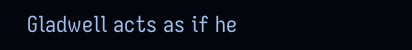Gladwell acts as if he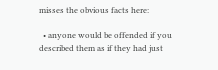misses the obvious facts here:

  • anyone would be offended if you described them as if they had just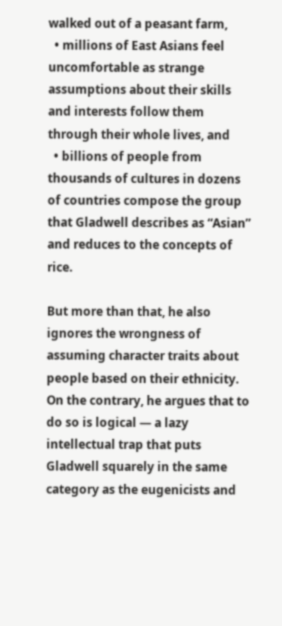walked out of a peasant farm,
  • millions of East Asians feel uncomfortable as strange assumptions about their skills and interests follow them through their whole lives, and
  • billions of people from thousands of cultures in dozens of countries compose the group that Gladwell describes as “Asian” and reduces to the concepts of rice.

But more than that, he also ignores the wrongness of assuming character traits about people based on their ethnicity. On the contrary, he argues that to do so is logical — a lazy intellectual trap that puts Gladwell squarely in the same category as the eugenicists and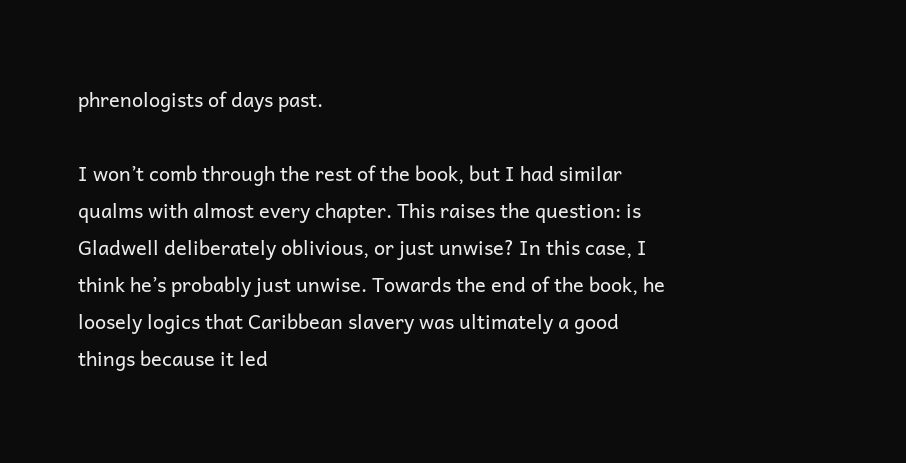phrenologists of days past.

I won’t comb through the rest of the book, but I had similar qualms with almost every chapter. This raises the question: is Gladwell deliberately oblivious, or just unwise? In this case, I think he’s probably just unwise. Towards the end of the book, he loosely logics that Caribbean slavery was ultimately a good things because it led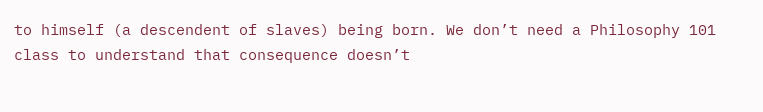to himself (a descendent of slaves) being born. We don’t need a Philosophy 101 class to understand that consequence doesn’t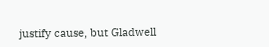justify cause, but Gladwell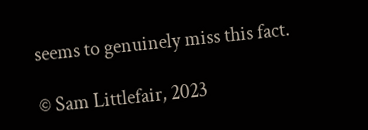seems to genuinely miss this fact.

© Sam Littlefair, 2023